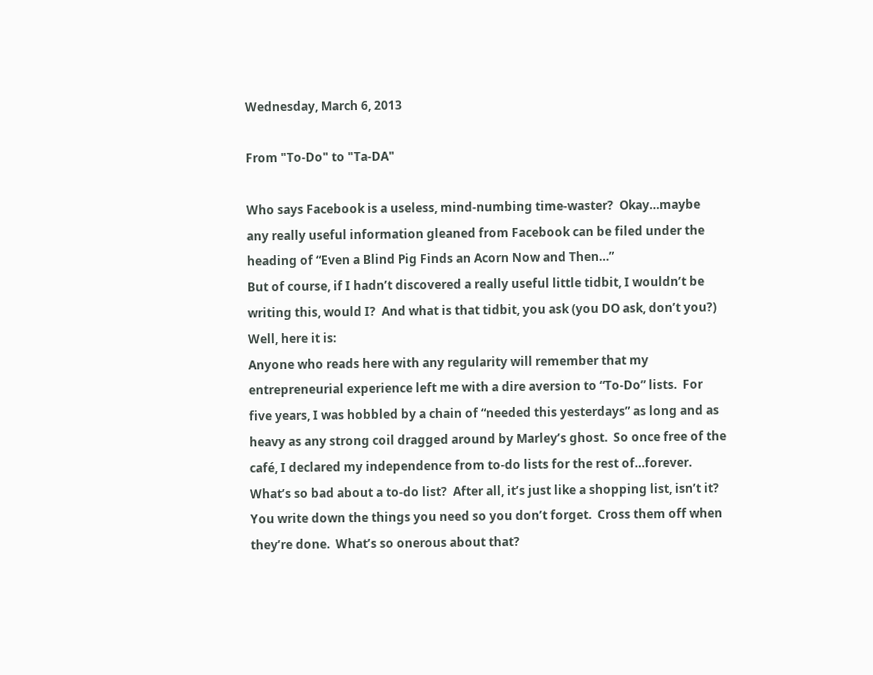Wednesday, March 6, 2013

From "To-Do" to "Ta-DA"

Who says Facebook is a useless, mind-numbing time-waster?  Okay…maybe any really useful information gleaned from Facebook can be filed under the heading of “Even a Blind Pig Finds an Acorn Now and Then…”
But of course, if I hadn’t discovered a really useful little tidbit, I wouldn’t be writing this, would I?  And what is that tidbit, you ask (you DO ask, don’t you?)  Well, here it is:
Anyone who reads here with any regularity will remember that my entrepreneurial experience left me with a dire aversion to “To-Do” lists.  For five years, I was hobbled by a chain of “needed this yesterdays” as long and as heavy as any strong coil dragged around by Marley’s ghost.  So once free of the café, I declared my independence from to-do lists for the rest of…forever.
What’s so bad about a to-do list?  After all, it’s just like a shopping list, isn’t it?  You write down the things you need so you don’t forget.  Cross them off when they’re done.  What’s so onerous about that?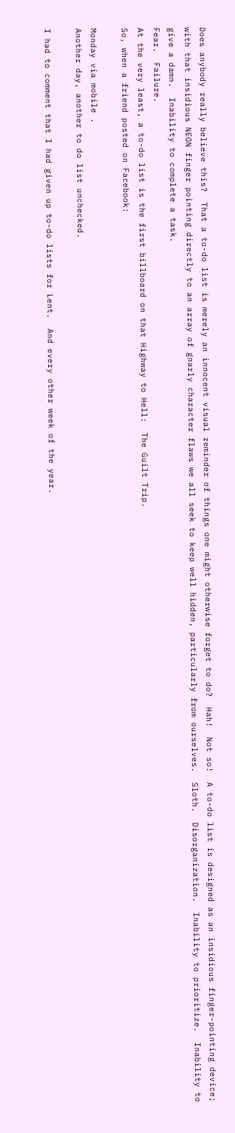Does anybody really believe this?  That a to-do list is merely an innocent visual reminder of things one might otherwise forget to do?  Hah!  Not so!  A to-do list is designed as an insidious finger-pointing device; with that insidious NEON finger pointing directly to an array of gnarly character flaws we all seek to keep well hidden, particularly from ourselves.  Sloth.  Disorganization.  Inability to prioritize.  Inability to give a damn.  Inability to complete a task.
Fear.  Failure.
At the very least, a to-do list is the first billboard on that Highway to Hell:  The Guilt Trip.
So, when a friend posted on Facebook:

Monday via mobile .
Another day, another to do list unchecked.

I had to comment that I had given up to-do lists for Lent.  And every other week of the year.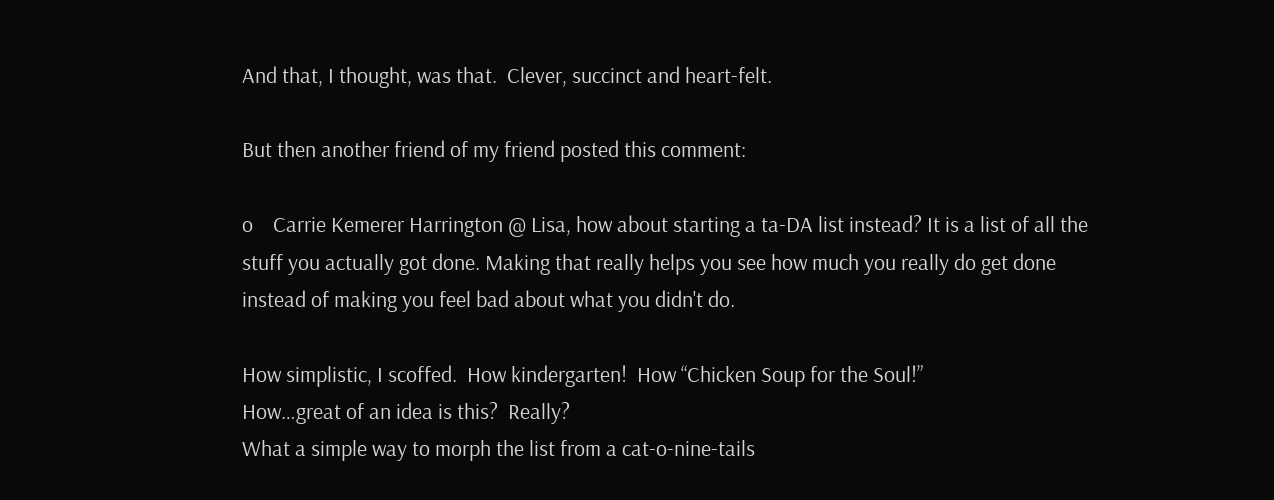And that, I thought, was that.  Clever, succinct and heart-felt.

But then another friend of my friend posted this comment:

o    Carrie Kemerer Harrington @ Lisa, how about starting a ta-DA list instead? It is a list of all the stuff you actually got done. Making that really helps you see how much you really do get done instead of making you feel bad about what you didn't do.

How simplistic, I scoffed.  How kindergarten!  How “Chicken Soup for the Soul!”
How…great of an idea is this?  Really?
What a simple way to morph the list from a cat-o-nine-tails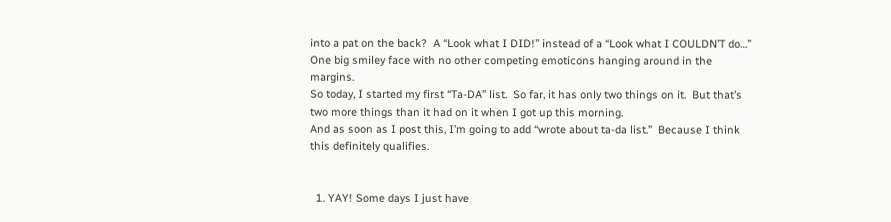into a pat on the back?  A “Look what I DID!” instead of a “Look what I COULDN’T do…”  One big smiley face with no other competing emoticons hanging around in the margins.
So today, I started my first “Ta-DA” list.  So far, it has only two things on it.  But that’s two more things than it had on it when I got up this morning.
And as soon as I post this, I’m going to add “wrote about ta-da list.”  Because I think this definitely qualifies.


  1. YAY! Some days I just have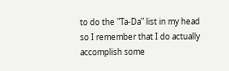to do the "Ta-Da" list in my head so I remember that I do actually accomplish some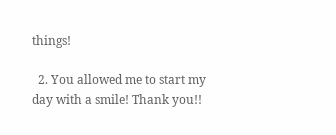things!

  2. You allowed me to start my day with a smile! Thank you!!